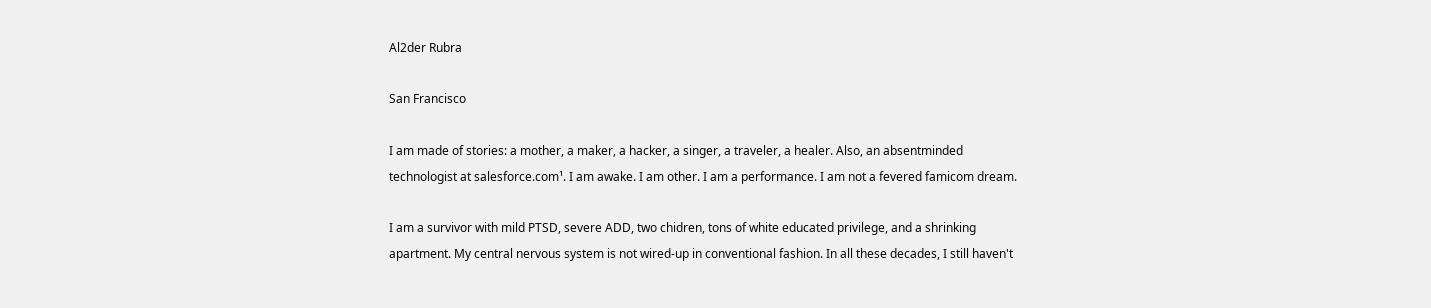Al2der Rubra

San Francisco

I am made of stories: a mother, a maker, a hacker, a singer, a traveler, a healer. Also, an absentminded technologist at salesforce.com¹. I am awake. I am other. I am a performance. I am not a fevered famicom dream.

I am a survivor with mild PTSD, severe ADD, two chidren, tons of white educated privilege, and a shrinking apartment. My central nervous system is not wired-up in conventional fashion. In all these decades, I still haven't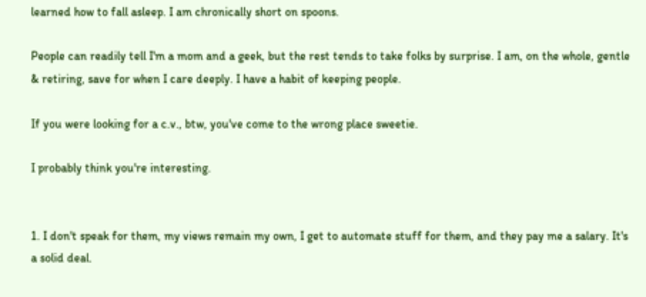learned how to fall asleep. I am chronically short on spoons.

People can readily tell I'm a mom and a geek, but the rest tends to take folks by surprise. I am, on the whole, gentle & retiring, save for when I care deeply. I have a habit of keeping people.

If you were looking for a c.v., btw, you've come to the wrong place sweetie.

I probably think you're interesting.


1. I don't speak for them, my views remain my own, I get to automate stuff for them, and they pay me a salary. It's a solid deal.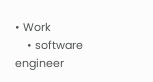• Work
    • software engineer